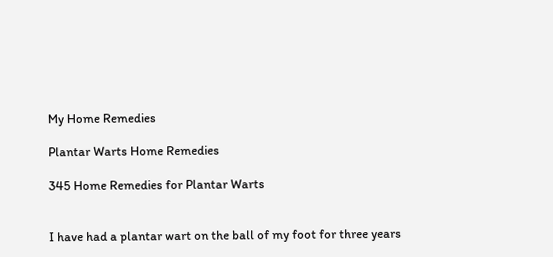My Home Remedies

Plantar Warts Home Remedies

345 Home Remedies for Plantar Warts


I have had a plantar wart on the ball of my foot for three years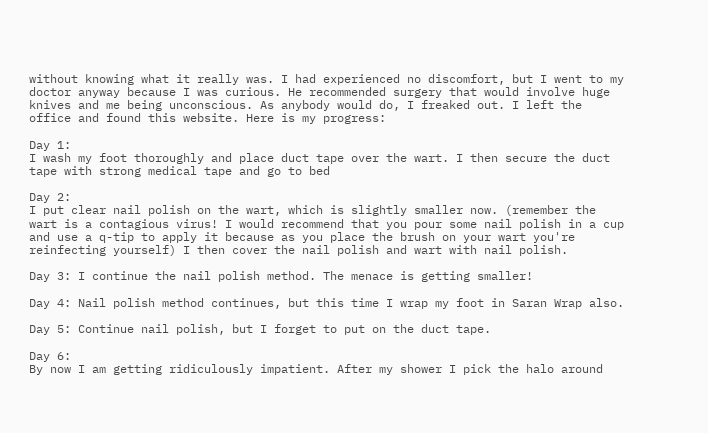without knowing what it really was. I had experienced no discomfort, but I went to my doctor anyway because I was curious. He recommended surgery that would involve huge knives and me being unconscious. As anybody would do, I freaked out. I left the office and found this website. Here is my progress:

Day 1:
I wash my foot thoroughly and place duct tape over the wart. I then secure the duct tape with strong medical tape and go to bed

Day 2:
I put clear nail polish on the wart, which is slightly smaller now. (remember the wart is a contagious virus! I would recommend that you pour some nail polish in a cup and use a q-tip to apply it because as you place the brush on your wart you're reinfecting yourself) I then cover the nail polish and wart with nail polish.

Day 3: I continue the nail polish method. The menace is getting smaller!

Day 4: Nail polish method continues, but this time I wrap my foot in Saran Wrap also.

Day 5: Continue nail polish, but I forget to put on the duct tape.

Day 6:
By now I am getting ridiculously impatient. After my shower I pick the halo around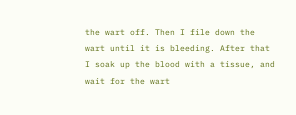the wart off. Then I file down the wart until it is bleeding. After that I soak up the blood with a tissue, and wait for the wart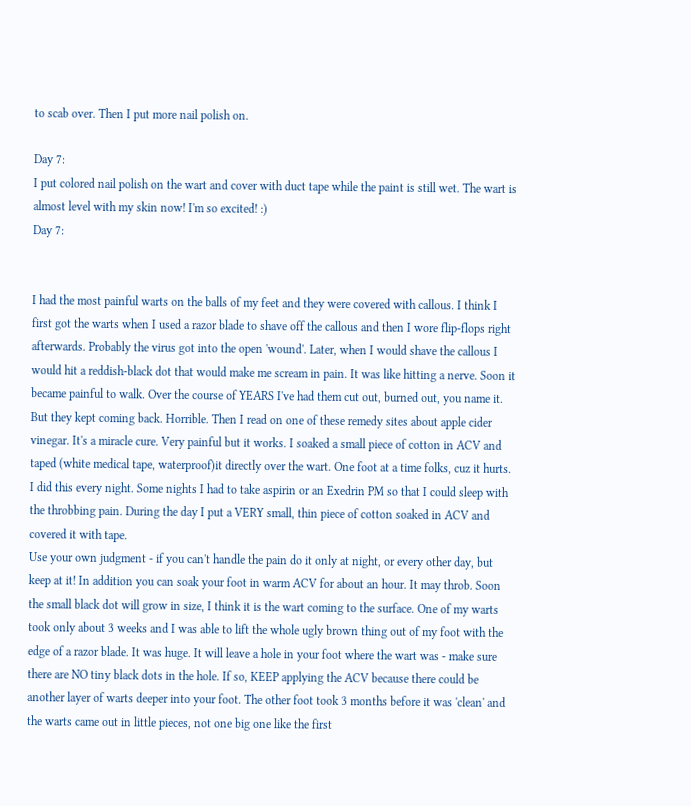to scab over. Then I put more nail polish on.

Day 7:
I put colored nail polish on the wart and cover with duct tape while the paint is still wet. The wart is almost level with my skin now! I'm so excited! :)
Day 7:


I had the most painful warts on the balls of my feet and they were covered with callous. I think I first got the warts when I used a razor blade to shave off the callous and then I wore flip-flops right afterwards. Probably the virus got into the open 'wound'. Later, when I would shave the callous I would hit a reddish-black dot that would make me scream in pain. It was like hitting a nerve. Soon it became painful to walk. Over the course of YEARS I've had them cut out, burned out, you name it. But they kept coming back. Horrible. Then I read on one of these remedy sites about apple cider vinegar. It's a miracle cure. Very painful but it works. I soaked a small piece of cotton in ACV and taped (white medical tape, waterproof)it directly over the wart. One foot at a time folks, cuz it hurts.
I did this every night. Some nights I had to take aspirin or an Exedrin PM so that I could sleep with the throbbing pain. During the day I put a VERY small, thin piece of cotton soaked in ACV and covered it with tape.
Use your own judgment - if you can't handle the pain do it only at night, or every other day, but keep at it! In addition you can soak your foot in warm ACV for about an hour. It may throb. Soon the small black dot will grow in size, I think it is the wart coming to the surface. One of my warts took only about 3 weeks and I was able to lift the whole ugly brown thing out of my foot with the edge of a razor blade. It was huge. It will leave a hole in your foot where the wart was - make sure there are NO tiny black dots in the hole. If so, KEEP applying the ACV because there could be another layer of warts deeper into your foot. The other foot took 3 months before it was 'clean' and the warts came out in little pieces, not one big one like the first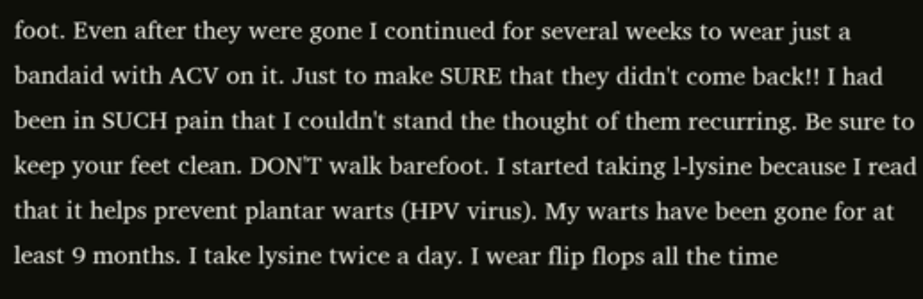foot. Even after they were gone I continued for several weeks to wear just a bandaid with ACV on it. Just to make SURE that they didn't come back!! I had been in SUCH pain that I couldn't stand the thought of them recurring. Be sure to keep your feet clean. DON'T walk barefoot. I started taking l-lysine because I read that it helps prevent plantar warts (HPV virus). My warts have been gone for at least 9 months. I take lysine twice a day. I wear flip flops all the time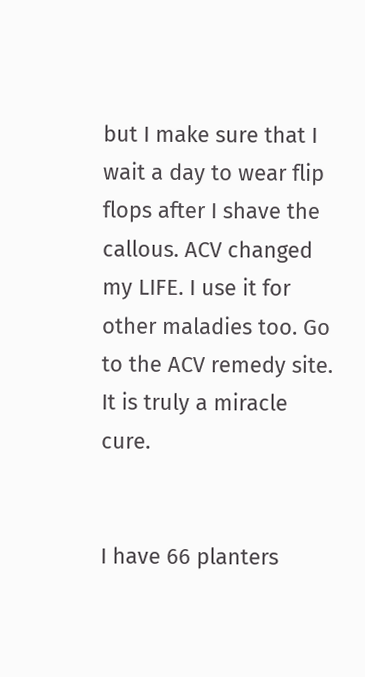but I make sure that I wait a day to wear flip flops after I shave the callous. ACV changed my LIFE. I use it for other maladies too. Go to the ACV remedy site. It is truly a miracle cure.


I have 66 planters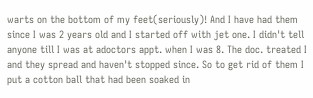warts on the bottom of my feet(seriously)! And I have had them since I was 2 years old and I started off with jet one. I didn't tell anyone till I was at adoctors appt. when I was 8. The doc. treated I and they spread and haven't stopped since. So to get rid of them I put a cotton ball that had been soaked in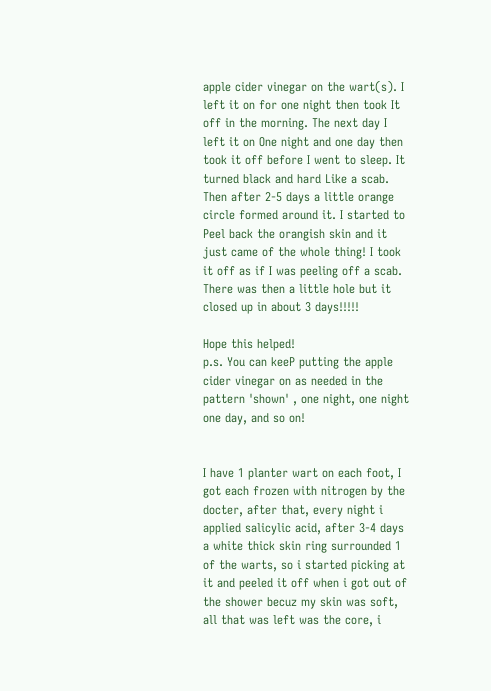apple cider vinegar on the wart(s). I left it on for one night then took It off in the morning. The next day I left it on One night and one day then took it off before I went to sleep. It turned black and hard Like a scab. Then after 2-5 days a little orange circle formed around it. I started to Peel back the orangish skin and it just came of the whole thing! I took it off as if I was peeling off a scab. There was then a little hole but it closed up in about 3 days!!!!!

Hope this helped!
p.s. You can keeP putting the apple cider vinegar on as needed in the pattern 'shown' , one night, one night one day, and so on!


I have 1 planter wart on each foot, I got each frozen with nitrogen by the docter, after that, every night i applied salicylic acid, after 3-4 days a white thick skin ring surrounded 1 of the warts, so i started picking at it and peeled it off when i got out of the shower becuz my skin was soft, all that was left was the core, i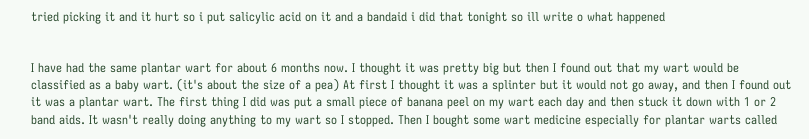tried picking it and it hurt so i put salicylic acid on it and a bandaid i did that tonight so ill write o what happened


I have had the same plantar wart for about 6 months now. I thought it was pretty big but then I found out that my wart would be classified as a baby wart. (it's about the size of a pea) At first I thought it was a splinter but it would not go away, and then I found out it was a plantar wart. The first thing I did was put a small piece of banana peel on my wart each day and then stuck it down with 1 or 2 band aids. It wasn't really doing anything to my wart so I stopped. Then I bought some wart medicine especially for plantar warts called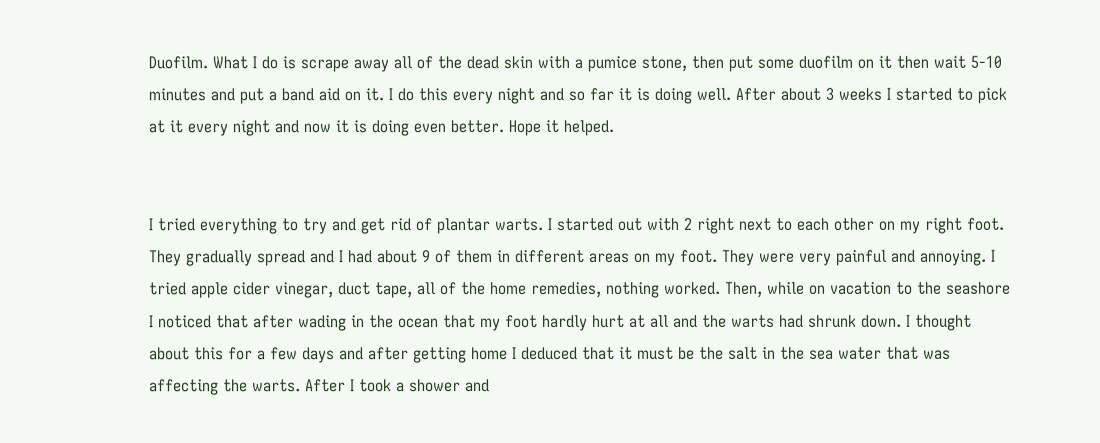Duofilm. What I do is scrape away all of the dead skin with a pumice stone, then put some duofilm on it then wait 5-10 minutes and put a band aid on it. I do this every night and so far it is doing well. After about 3 weeks I started to pick at it every night and now it is doing even better. Hope it helped.


I tried everything to try and get rid of plantar warts. I started out with 2 right next to each other on my right foot. They gradually spread and I had about 9 of them in different areas on my foot. They were very painful and annoying. I tried apple cider vinegar, duct tape, all of the home remedies, nothing worked. Then, while on vacation to the seashore I noticed that after wading in the ocean that my foot hardly hurt at all and the warts had shrunk down. I thought about this for a few days and after getting home I deduced that it must be the salt in the sea water that was affecting the warts. After I took a shower and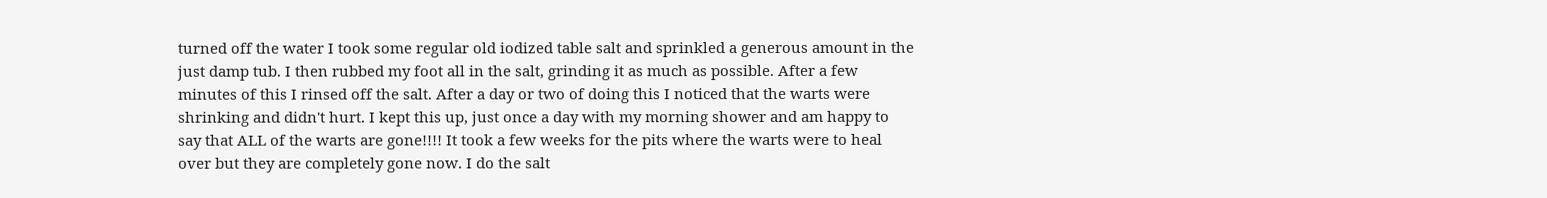turned off the water I took some regular old iodized table salt and sprinkled a generous amount in the just damp tub. I then rubbed my foot all in the salt, grinding it as much as possible. After a few minutes of this I rinsed off the salt. After a day or two of doing this I noticed that the warts were shrinking and didn't hurt. I kept this up, just once a day with my morning shower and am happy to say that ALL of the warts are gone!!!! It took a few weeks for the pits where the warts were to heal over but they are completely gone now. I do the salt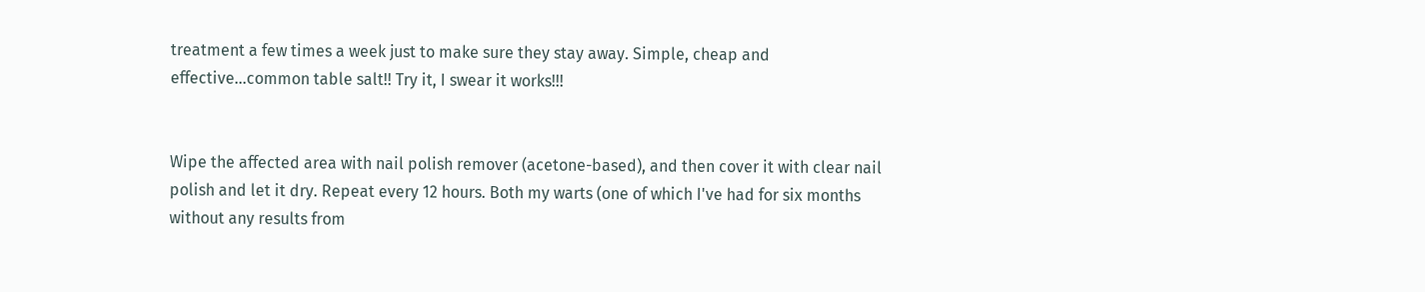treatment a few times a week just to make sure they stay away. Simple, cheap and effective...common table salt!! Try it, I swear it works!!!


Wipe the affected area with nail polish remover (acetone-based), and then cover it with clear nail polish and let it dry. Repeat every 12 hours. Both my warts (one of which I've had for six months without any results from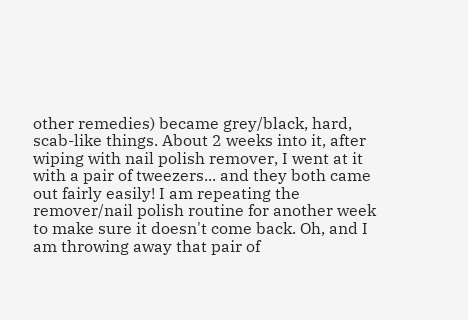other remedies) became grey/black, hard, scab-like things. About 2 weeks into it, after wiping with nail polish remover, I went at it with a pair of tweezers... and they both came out fairly easily! I am repeating the remover/nail polish routine for another week to make sure it doesn't come back. Oh, and I am throwing away that pair of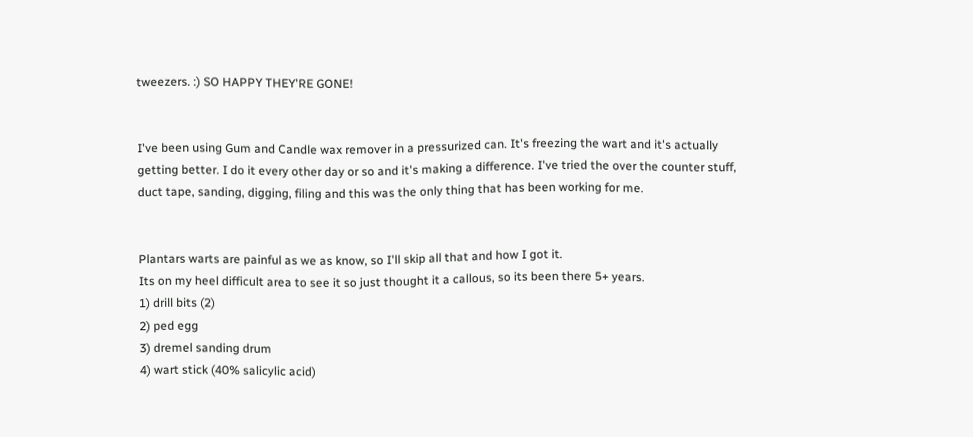tweezers. :) SO HAPPY THEY'RE GONE!


I've been using Gum and Candle wax remover in a pressurized can. It's freezing the wart and it's actually getting better. I do it every other day or so and it's making a difference. I've tried the over the counter stuff, duct tape, sanding, digging, filing and this was the only thing that has been working for me.


Plantars warts are painful as we as know, so I'll skip all that and how I got it.
Its on my heel difficult area to see it so just thought it a callous, so its been there 5+ years.
1) drill bits (2)
2) ped egg
3) dremel sanding drum
4) wart stick (40% salicylic acid)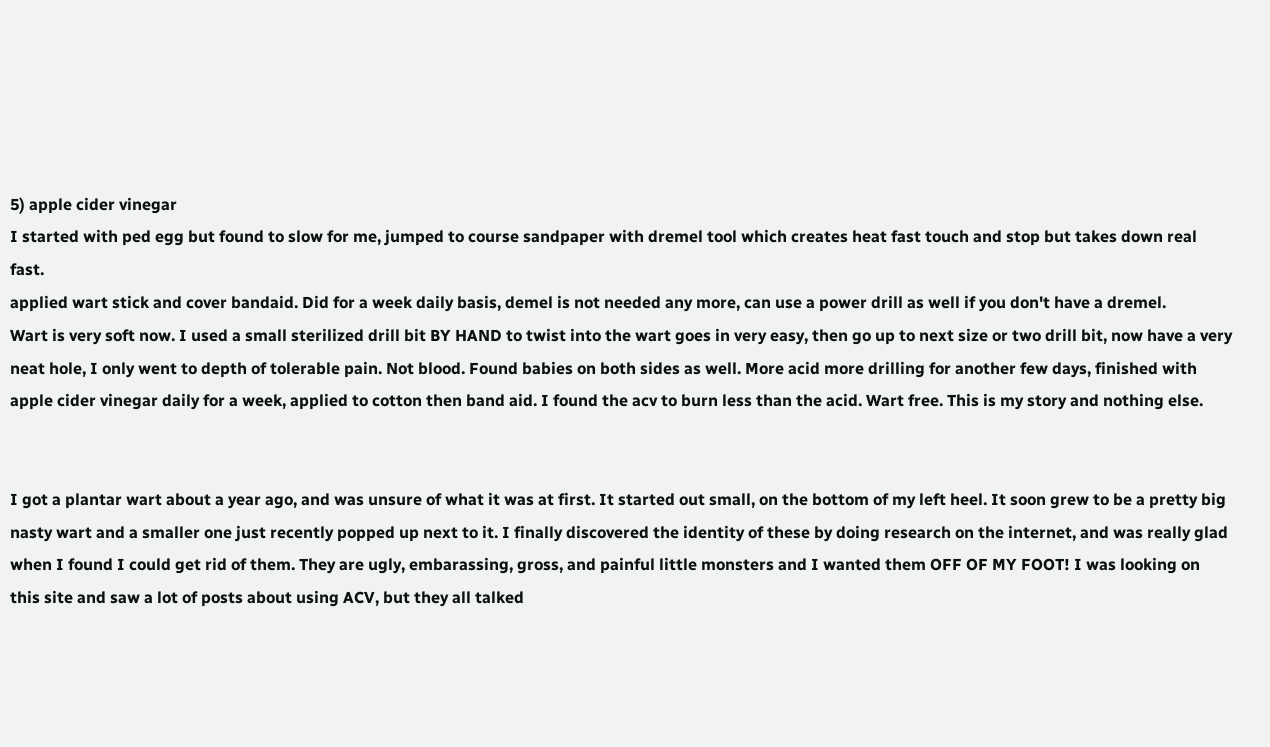5) apple cider vinegar
I started with ped egg but found to slow for me, jumped to course sandpaper with dremel tool which creates heat fast touch and stop but takes down real fast.
applied wart stick and cover bandaid. Did for a week daily basis, demel is not needed any more, can use a power drill as well if you don't have a dremel.
Wart is very soft now. I used a small sterilized drill bit BY HAND to twist into the wart goes in very easy, then go up to next size or two drill bit, now have a very neat hole, I only went to depth of tolerable pain. Not blood. Found babies on both sides as well. More acid more drilling for another few days, finished with apple cider vinegar daily for a week, applied to cotton then band aid. I found the acv to burn less than the acid. Wart free. This is my story and nothing else.


I got a plantar wart about a year ago, and was unsure of what it was at first. It started out small, on the bottom of my left heel. It soon grew to be a pretty big nasty wart and a smaller one just recently popped up next to it. I finally discovered the identity of these by doing research on the internet, and was really glad when I found I could get rid of them. They are ugly, embarassing, gross, and painful little monsters and I wanted them OFF OF MY FOOT! I was looking on this site and saw a lot of posts about using ACV, but they all talked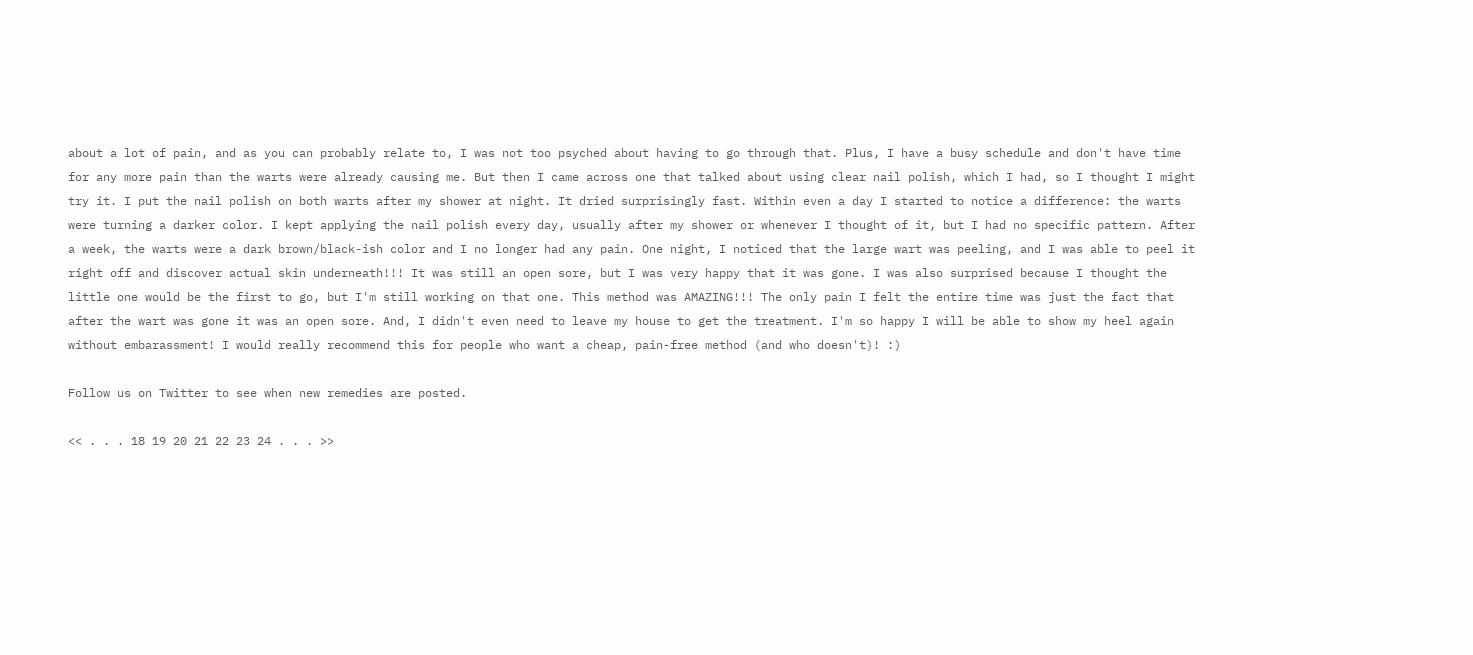about a lot of pain, and as you can probably relate to, I was not too psyched about having to go through that. Plus, I have a busy schedule and don't have time for any more pain than the warts were already causing me. But then I came across one that talked about using clear nail polish, which I had, so I thought I might try it. I put the nail polish on both warts after my shower at night. It dried surprisingly fast. Within even a day I started to notice a difference: the warts were turning a darker color. I kept applying the nail polish every day, usually after my shower or whenever I thought of it, but I had no specific pattern. After a week, the warts were a dark brown/black-ish color and I no longer had any pain. One night, I noticed that the large wart was peeling, and I was able to peel it right off and discover actual skin underneath!!! It was still an open sore, but I was very happy that it was gone. I was also surprised because I thought the little one would be the first to go, but I'm still working on that one. This method was AMAZING!!! The only pain I felt the entire time was just the fact that after the wart was gone it was an open sore. And, I didn't even need to leave my house to get the treatment. I'm so happy I will be able to show my heel again without embarassment! I would really recommend this for people who want a cheap, pain-free method (and who doesn't)! :)

Follow us on Twitter to see when new remedies are posted.

<< . . . 18 19 20 21 22 23 24 . . . >>